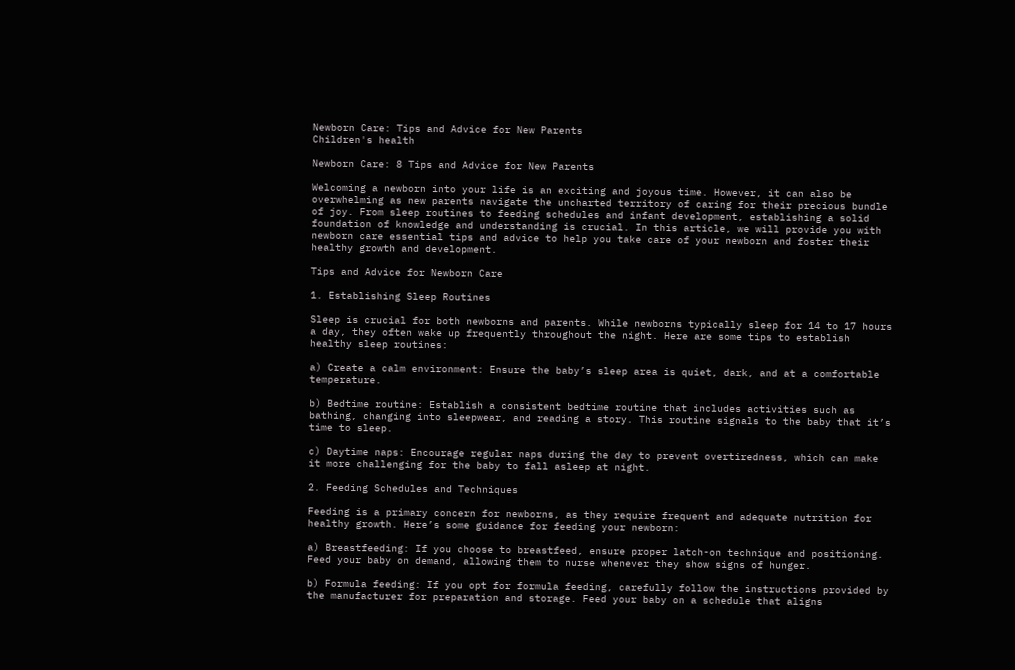Newborn Care: Tips and Advice for New Parents
Children's health

Newborn Care: 8 Tips and Advice for New Parents

Welcoming a newborn into your life is an exciting and joyous time. However, it can also be overwhelming as new parents navigate the uncharted territory of caring for their precious bundle of joy. From sleep routines to feeding schedules and infant development, establishing a solid foundation of knowledge and understanding is crucial. In this article, we will provide you with newborn care essential tips and advice to help you take care of your newborn and foster their healthy growth and development.

Tips and Advice for Newborn Care

1. Establishing Sleep Routines

Sleep is crucial for both newborns and parents. While newborns typically sleep for 14 to 17 hours a day, they often wake up frequently throughout the night. Here are some tips to establish healthy sleep routines:

a) Create a calm environment: Ensure the baby’s sleep area is quiet, dark, and at a comfortable temperature.

b) Bedtime routine: Establish a consistent bedtime routine that includes activities such as bathing, changing into sleepwear, and reading a story. This routine signals to the baby that it’s time to sleep.

c) Daytime naps: Encourage regular naps during the day to prevent overtiredness, which can make it more challenging for the baby to fall asleep at night.

2. Feeding Schedules and Techniques

Feeding is a primary concern for newborns, as they require frequent and adequate nutrition for healthy growth. Here’s some guidance for feeding your newborn:

a) Breastfeeding: If you choose to breastfeed, ensure proper latch-on technique and positioning. Feed your baby on demand, allowing them to nurse whenever they show signs of hunger.

b) Formula feeding: If you opt for formula feeding, carefully follow the instructions provided by the manufacturer for preparation and storage. Feed your baby on a schedule that aligns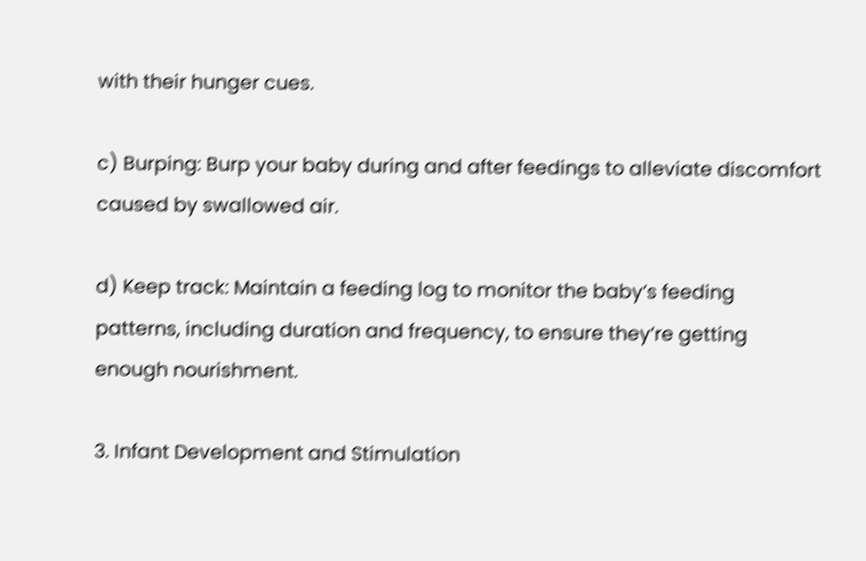with their hunger cues.

c) Burping: Burp your baby during and after feedings to alleviate discomfort caused by swallowed air.

d) Keep track: Maintain a feeding log to monitor the baby’s feeding patterns, including duration and frequency, to ensure they’re getting enough nourishment.

3. Infant Development and Stimulation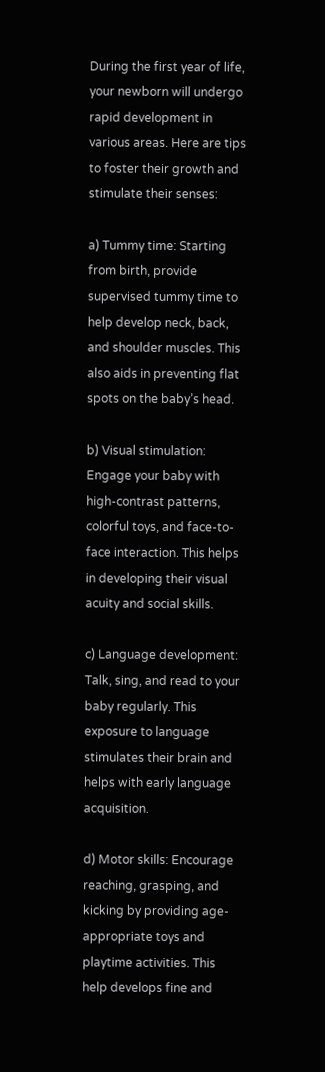During the first year of life, your newborn will undergo rapid development in various areas. Here are tips to foster their growth and stimulate their senses:

a) Tummy time: Starting from birth, provide supervised tummy time to help develop neck, back, and shoulder muscles. This also aids in preventing flat spots on the baby’s head.

b) Visual stimulation: Engage your baby with high-contrast patterns, colorful toys, and face-to-face interaction. This helps in developing their visual acuity and social skills.

c) Language development: Talk, sing, and read to your baby regularly. This exposure to language stimulates their brain and helps with early language acquisition.

d) Motor skills: Encourage reaching, grasping, and kicking by providing age-appropriate toys and playtime activities. This help develops fine and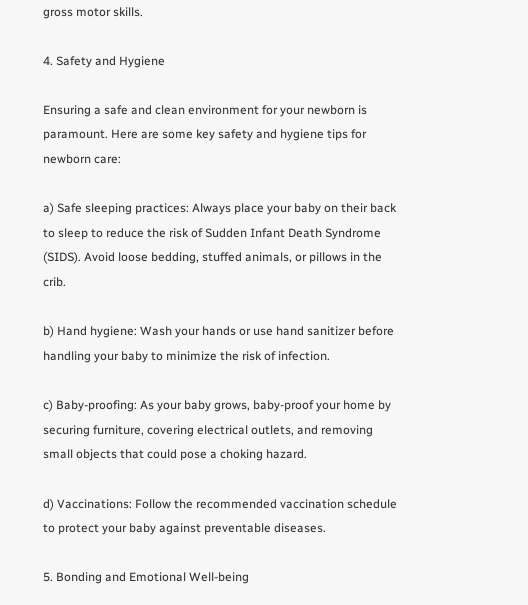gross motor skills.

4. Safety and Hygiene

Ensuring a safe and clean environment for your newborn is paramount. Here are some key safety and hygiene tips for newborn care:

a) Safe sleeping practices: Always place your baby on their back to sleep to reduce the risk of Sudden Infant Death Syndrome (SIDS). Avoid loose bedding, stuffed animals, or pillows in the crib.

b) Hand hygiene: Wash your hands or use hand sanitizer before handling your baby to minimize the risk of infection.

c) Baby-proofing: As your baby grows, baby-proof your home by securing furniture, covering electrical outlets, and removing small objects that could pose a choking hazard.

d) Vaccinations: Follow the recommended vaccination schedule to protect your baby against preventable diseases.

5. Bonding and Emotional Well-being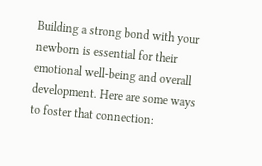Building a strong bond with your newborn is essential for their emotional well-being and overall development. Here are some ways to foster that connection: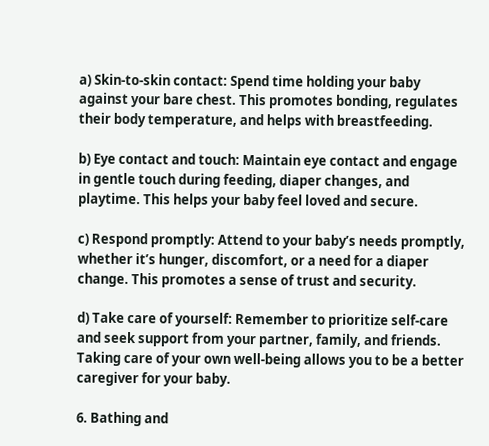a) Skin-to-skin contact: Spend time holding your baby against your bare chest. This promotes bonding, regulates their body temperature, and helps with breastfeeding.

b) Eye contact and touch: Maintain eye contact and engage in gentle touch during feeding, diaper changes, and playtime. This helps your baby feel loved and secure.

c) Respond promptly: Attend to your baby’s needs promptly, whether it’s hunger, discomfort, or a need for a diaper change. This promotes a sense of trust and security.

d) Take care of yourself: Remember to prioritize self-care and seek support from your partner, family, and friends. Taking care of your own well-being allows you to be a better caregiver for your baby.

6. Bathing and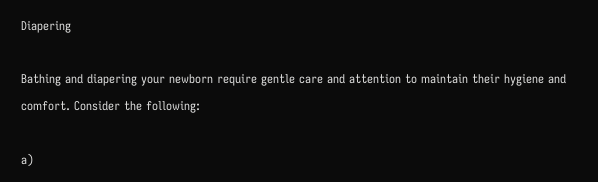Diapering

Bathing and diapering your newborn require gentle care and attention to maintain their hygiene and comfort. Consider the following:

a)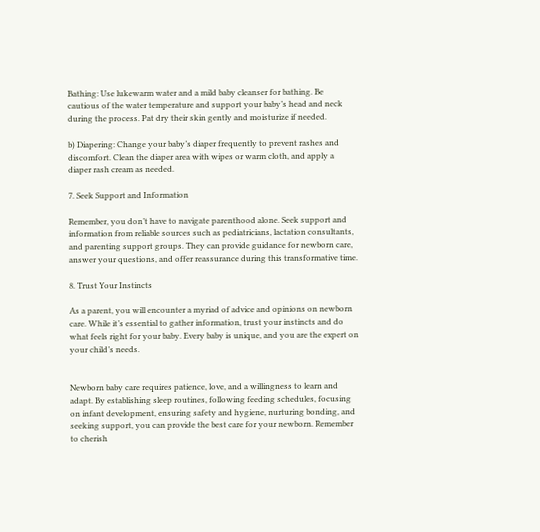Bathing: Use lukewarm water and a mild baby cleanser for bathing. Be cautious of the water temperature and support your baby’s head and neck during the process. Pat dry their skin gently and moisturize if needed.

b) Diapering: Change your baby’s diaper frequently to prevent rashes and discomfort. Clean the diaper area with wipes or warm cloth, and apply a diaper rash cream as needed.

7. Seek Support and Information

Remember, you don’t have to navigate parenthood alone. Seek support and information from reliable sources such as pediatricians, lactation consultants, and parenting support groups. They can provide guidance for newborn care, answer your questions, and offer reassurance during this transformative time.

8. Trust Your Instincts

As a parent, you will encounter a myriad of advice and opinions on newborn care. While it’s essential to gather information, trust your instincts and do what feels right for your baby. Every baby is unique, and you are the expert on your child’s needs.


Newborn baby care requires patience, love, and a willingness to learn and adapt. By establishing sleep routines, following feeding schedules, focusing on infant development, ensuring safety and hygiene, nurturing bonding, and seeking support, you can provide the best care for your newborn. Remember to cherish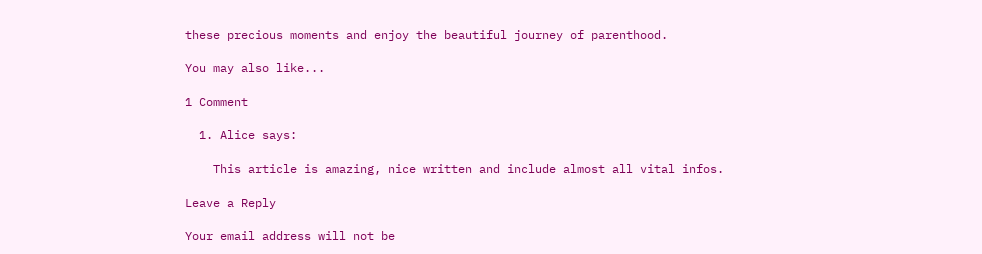these precious moments and enjoy the beautiful journey of parenthood.

You may also like...

1 Comment

  1. Alice says:

    This article is amazing, nice written and include almost all vital infos.

Leave a Reply

Your email address will not be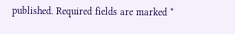published. Required fields are marked *